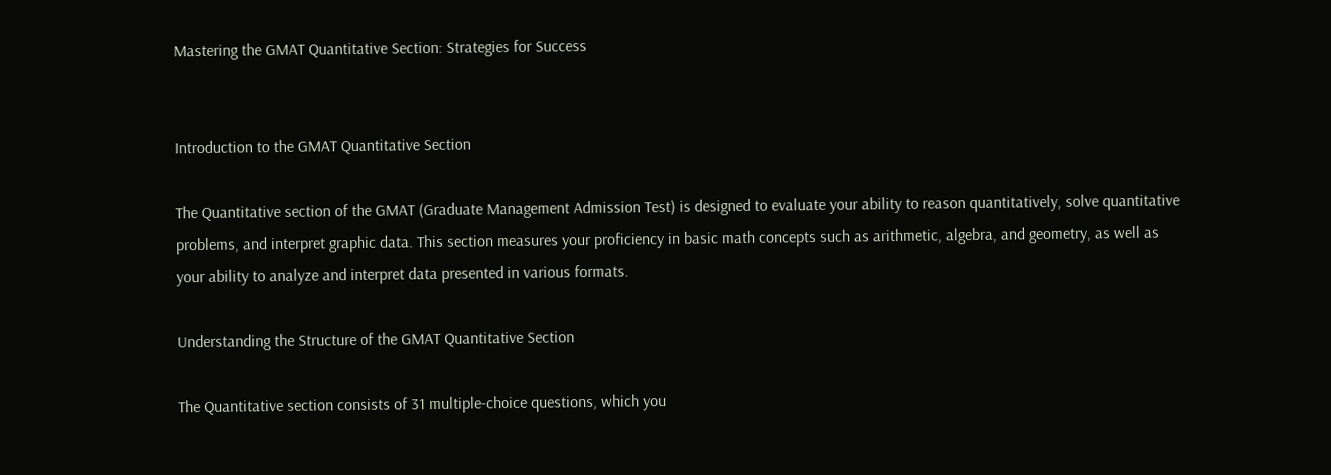Mastering the GMAT Quantitative Section: Strategies for Success


Introduction to the GMAT Quantitative Section

The Quantitative section of the GMAT (Graduate Management Admission Test) is designed to evaluate your ability to reason quantitatively, solve quantitative problems, and interpret graphic data. This section measures your proficiency in basic math concepts such as arithmetic, algebra, and geometry, as well as your ability to analyze and interpret data presented in various formats.

Understanding the Structure of the GMAT Quantitative Section

The Quantitative section consists of 31 multiple-choice questions, which you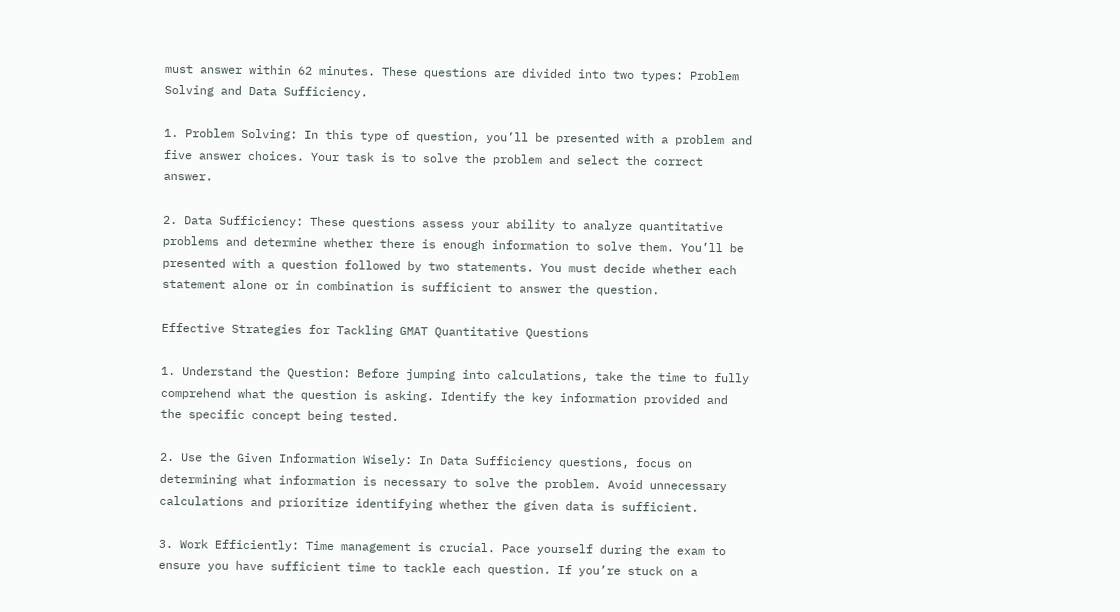must answer within 62 minutes. These questions are divided into two types: Problem Solving and Data Sufficiency.

1. Problem Solving: In this type of question, you’ll be presented with a problem and five answer choices. Your task is to solve the problem and select the correct answer.

2. Data Sufficiency: These questions assess your ability to analyze quantitative problems and determine whether there is enough information to solve them. You’ll be presented with a question followed by two statements. You must decide whether each statement alone or in combination is sufficient to answer the question.

Effective Strategies for Tackling GMAT Quantitative Questions

1. Understand the Question: Before jumping into calculations, take the time to fully comprehend what the question is asking. Identify the key information provided and the specific concept being tested.

2. Use the Given Information Wisely: In Data Sufficiency questions, focus on determining what information is necessary to solve the problem. Avoid unnecessary calculations and prioritize identifying whether the given data is sufficient.

3. Work Efficiently: Time management is crucial. Pace yourself during the exam to ensure you have sufficient time to tackle each question. If you’re stuck on a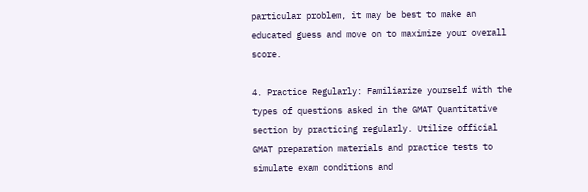particular problem, it may be best to make an educated guess and move on to maximize your overall score.

4. Practice Regularly: Familiarize yourself with the types of questions asked in the GMAT Quantitative section by practicing regularly. Utilize official GMAT preparation materials and practice tests to simulate exam conditions and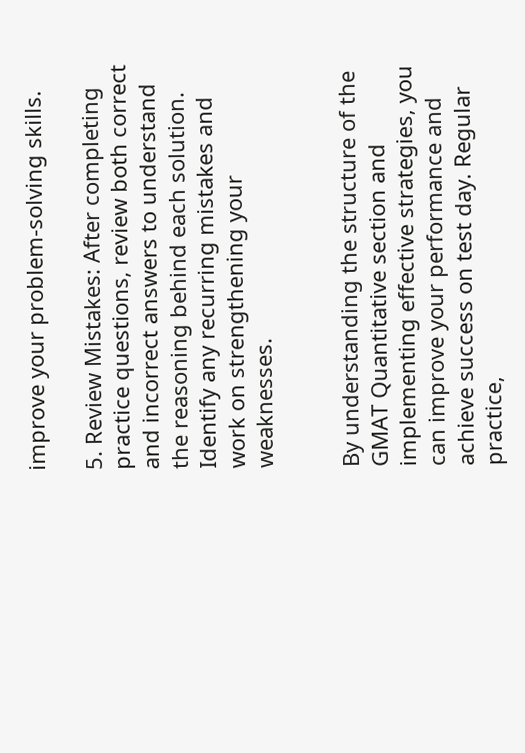improve your problem-solving skills.

5. Review Mistakes: After completing practice questions, review both correct and incorrect answers to understand the reasoning behind each solution. Identify any recurring mistakes and work on strengthening your weaknesses.


By understanding the structure of the GMAT Quantitative section and implementing effective strategies, you can improve your performance and achieve success on test day. Regular practice,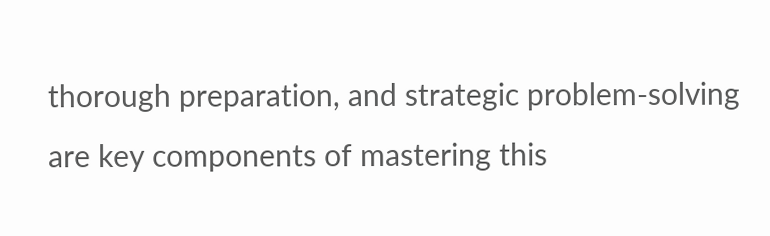thorough preparation, and strategic problem-solving are key components of mastering this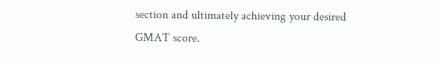section and ultimately achieving your desired GMAT score.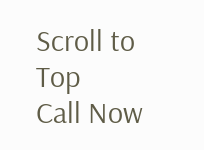Scroll to Top
Call Now